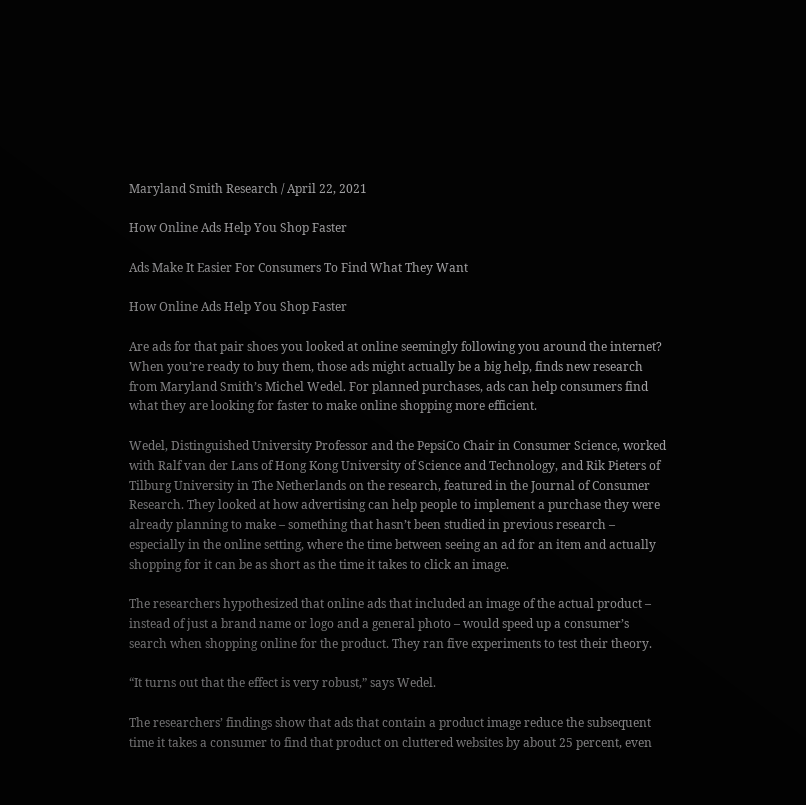Maryland Smith Research / April 22, 2021

How Online Ads Help You Shop Faster

Ads Make It Easier For Consumers To Find What They Want

How Online Ads Help You Shop Faster

Are ads for that pair shoes you looked at online seemingly following you around the internet? When you’re ready to buy them, those ads might actually be a big help, finds new research from Maryland Smith’s Michel Wedel. For planned purchases, ads can help consumers find what they are looking for faster to make online shopping more efficient.

Wedel, Distinguished University Professor and the PepsiCo Chair in Consumer Science, worked with Ralf van der Lans of Hong Kong University of Science and Technology, and Rik Pieters of Tilburg University in The Netherlands on the research, featured in the Journal of Consumer Research. They looked at how advertising can help people to implement a purchase they were already planning to make – something that hasn’t been studied in previous research – especially in the online setting, where the time between seeing an ad for an item and actually shopping for it can be as short as the time it takes to click an image.

The researchers hypothesized that online ads that included an image of the actual product – instead of just a brand name or logo and a general photo – would speed up a consumer’s search when shopping online for the product. They ran five experiments to test their theory.

“It turns out that the effect is very robust,” says Wedel.

The researchers’ findings show that ads that contain a product image reduce the subsequent time it takes a consumer to find that product on cluttered websites by about 25 percent, even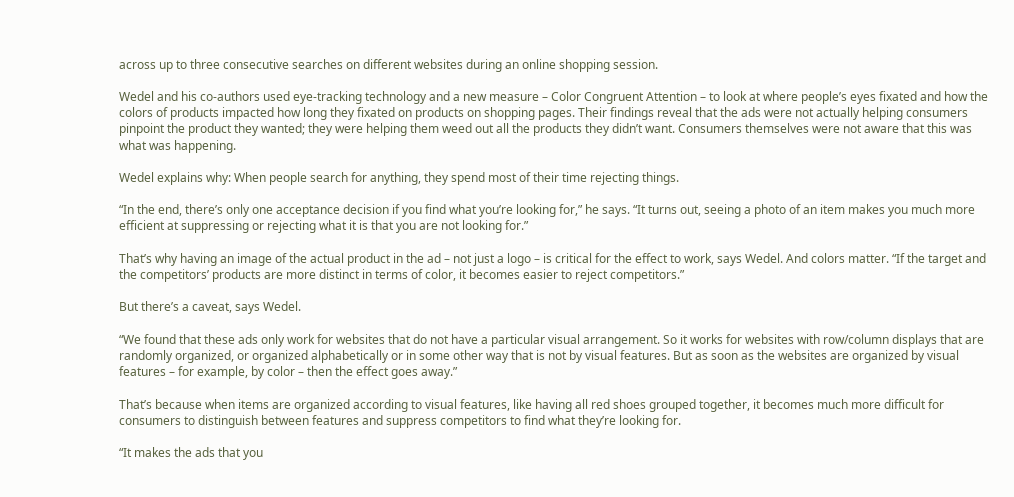across up to three consecutive searches on different websites during an online shopping session.

Wedel and his co-authors used eye-tracking technology and a new measure – Color Congruent Attention – to look at where people’s eyes fixated and how the colors of products impacted how long they fixated on products on shopping pages. Their findings reveal that the ads were not actually helping consumers pinpoint the product they wanted; they were helping them weed out all the products they didn’t want. Consumers themselves were not aware that this was what was happening.

Wedel explains why: When people search for anything, they spend most of their time rejecting things.

“In the end, there’s only one acceptance decision if you find what you’re looking for,” he says. “It turns out, seeing a photo of an item makes you much more efficient at suppressing or rejecting what it is that you are not looking for.”

That’s why having an image of the actual product in the ad – not just a logo – is critical for the effect to work, says Wedel. And colors matter. “If the target and the competitors’ products are more distinct in terms of color, it becomes easier to reject competitors.”

But there’s a caveat, says Wedel.

“We found that these ads only work for websites that do not have a particular visual arrangement. So it works for websites with row/column displays that are randomly organized, or organized alphabetically or in some other way that is not by visual features. But as soon as the websites are organized by visual features – for example, by color – then the effect goes away.”

That’s because when items are organized according to visual features, like having all red shoes grouped together, it becomes much more difficult for consumers to distinguish between features and suppress competitors to find what they’re looking for.

“It makes the ads that you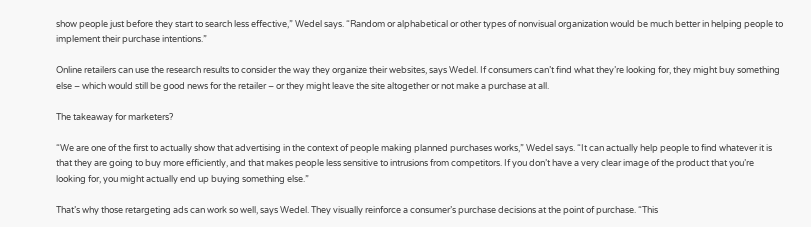show people just before they start to search less effective,” Wedel says. “Random or alphabetical or other types of nonvisual organization would be much better in helping people to implement their purchase intentions.”

Online retailers can use the research results to consider the way they organize their websites, says Wedel. If consumers can’t find what they’re looking for, they might buy something else – which would still be good news for the retailer – or they might leave the site altogether or not make a purchase at all.

The takeaway for marketers?

“We are one of the first to actually show that advertising in the context of people making planned purchases works,” Wedel says. “It can actually help people to find whatever it is that they are going to buy more efficiently, and that makes people less sensitive to intrusions from competitors. If you don’t have a very clear image of the product that you’re looking for, you might actually end up buying something else.”

That’s why those retargeting ads can work so well, says Wedel. They visually reinforce a consumer’s purchase decisions at the point of purchase. “This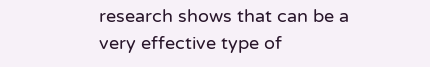research shows that can be a very effective type of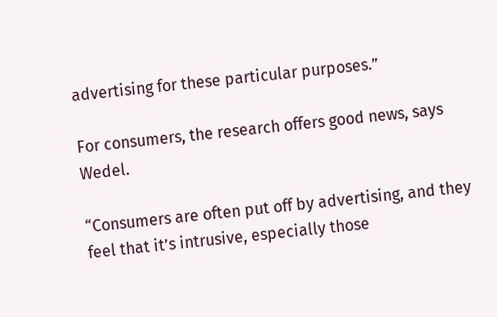advertising for these particular purposes.”

For consumers, the research offers good news, says Wedel.

“Consumers are often put off by advertising, and they feel that it’s intrusive, especially those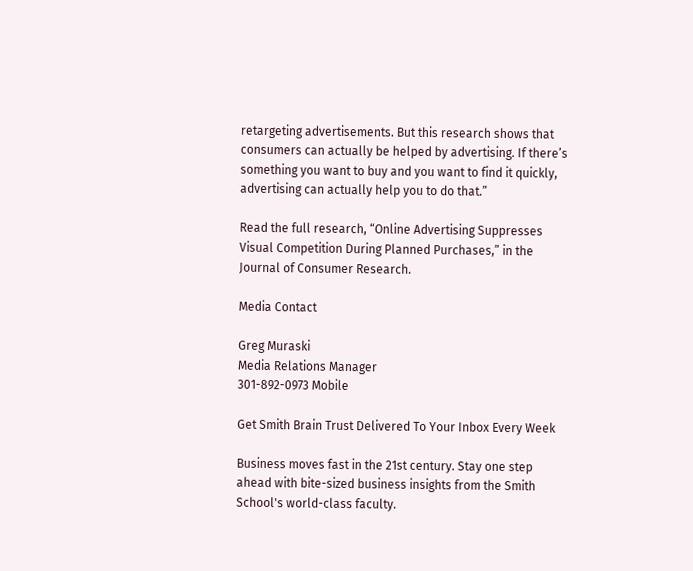retargeting advertisements. But this research shows that consumers can actually be helped by advertising. If there’s something you want to buy and you want to find it quickly, advertising can actually help you to do that.”

Read the full research, “Online Advertising Suppresses Visual Competition During Planned Purchases,” in the Journal of Consumer Research.

Media Contact

Greg Muraski
Media Relations Manager
301-892-0973 Mobile

Get Smith Brain Trust Delivered To Your Inbox Every Week

Business moves fast in the 21st century. Stay one step ahead with bite-sized business insights from the Smith School's world-class faculty.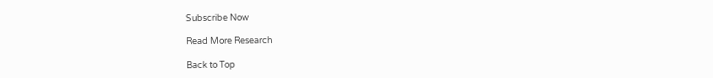Subscribe Now

Read More Research

Back to Top